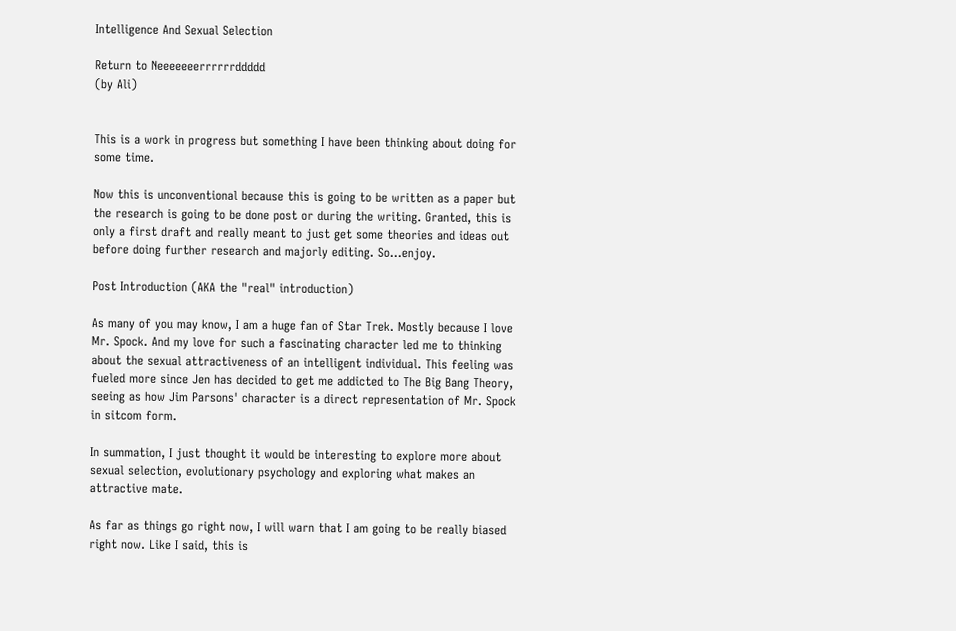Intelligence And Sexual Selection

Return to Neeeeeeerrrrrrddddd
(by Ali)


This is a work in progress but something I have been thinking about doing for some time.

Now this is unconventional because this is going to be written as a paper but the research is going to be done post or during the writing. Granted, this is only a first draft and really meant to just get some theories and ideas out before doing further research and majorly editing. So…enjoy.

Post Introduction (AKA the "real" introduction)

As many of you may know, I am a huge fan of Star Trek. Mostly because I love Mr. Spock. And my love for such a fascinating character led me to thinking about the sexual attractiveness of an intelligent individual. This feeling was fueled more since Jen has decided to get me addicted to The Big Bang Theory, seeing as how Jim Parsons' character is a direct representation of Mr. Spock in sitcom form.

In summation, I just thought it would be interesting to explore more about sexual selection, evolutionary psychology and exploring what makes an attractive mate.

As far as things go right now, I will warn that I am going to be really biased right now. Like I said, this is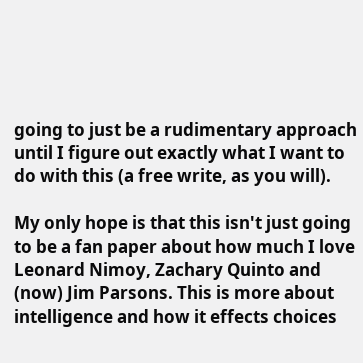going to just be a rudimentary approach until I figure out exactly what I want to do with this (a free write, as you will).

My only hope is that this isn't just going to be a fan paper about how much I love Leonard Nimoy, Zachary Quinto and (now) Jim Parsons. This is more about intelligence and how it effects choices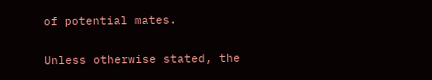of potential mates.

Unless otherwise stated, the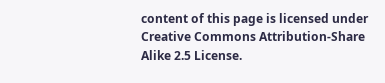content of this page is licensed under Creative Commons Attribution-Share Alike 2.5 License.